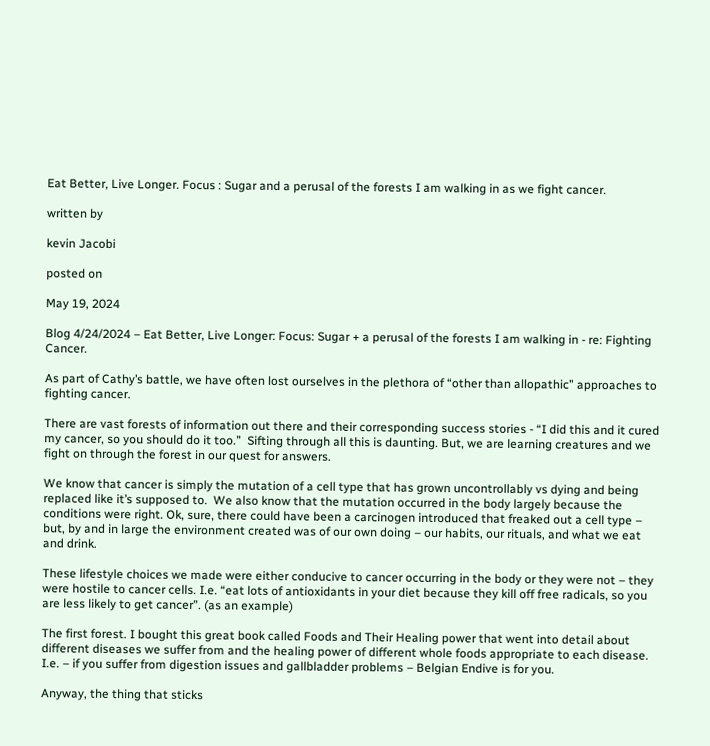Eat Better, Live Longer. Focus : Sugar and a perusal of the forests I am walking in as we fight cancer.

written by

kevin Jacobi

posted on

May 19, 2024

Blog 4/24/2024 – Eat Better, Live Longer: Focus: Sugar + a perusal of the forests I am walking in - re: Fighting Cancer.

As part of Cathy’s battle, we have often lost ourselves in the plethora of “other than allopathic” approaches to fighting cancer.

There are vast forests of information out there and their corresponding success stories - “I did this and it cured my cancer, so you should do it too.”  Sifting through all this is daunting. But, we are learning creatures and we fight on through the forest in our quest for answers.

We know that cancer is simply the mutation of a cell type that has grown uncontrollably vs dying and being replaced like it’s supposed to.  We also know that the mutation occurred in the body largely because the conditions were right. Ok, sure, there could have been a carcinogen introduced that freaked out a cell type – but, by and in large the environment created was of our own doing – our habits, our rituals, and what we eat and drink.

These lifestyle choices we made were either conducive to cancer occurring in the body or they were not – they were hostile to cancer cells. I.e. “eat lots of antioxidants in your diet because they kill off free radicals, so you are less likely to get cancer”. (as an example)

The first forest. I bought this great book called Foods and Their Healing power that went into detail about different diseases we suffer from and the healing power of different whole foods appropriate to each disease. I.e. – if you suffer from digestion issues and gallbladder problems – Belgian Endive is for you.

Anyway, the thing that sticks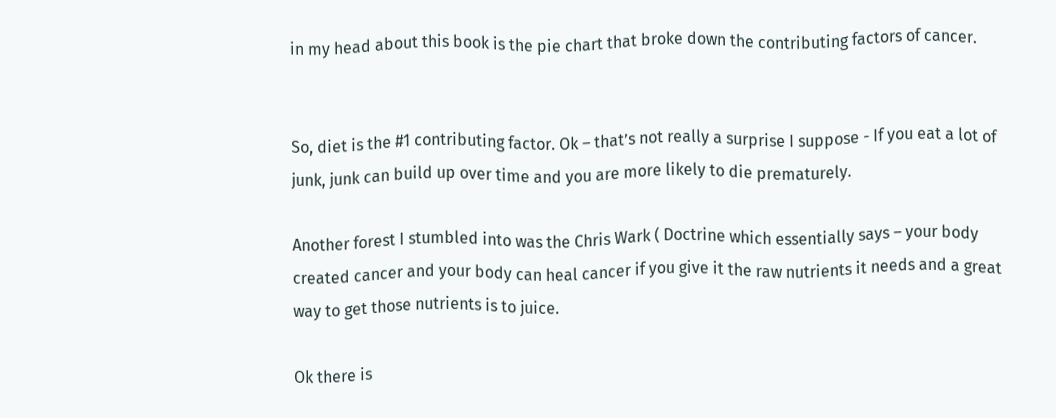in my head about this book is the pie chart that broke down the contributing factors of cancer.


So, diet is the #1 contributing factor. Ok – that’s not really a surprise I suppose - If you eat a lot of junk, junk can build up over time and you are more likely to die prematurely.

Another forest I stumbled into was the Chris Wark ( Doctrine which essentially says – your body created cancer and your body can heal cancer if you give it the raw nutrients it needs and a great way to get those nutrients is to juice.

Ok there is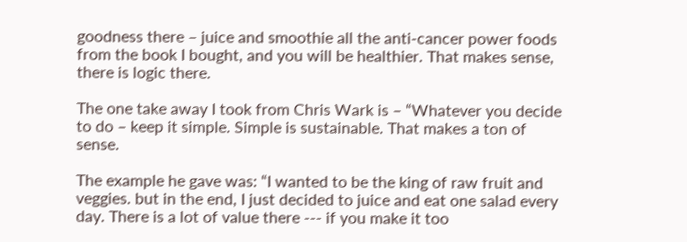goodness there – juice and smoothie all the anti-cancer power foods from the book I bought, and you will be healthier. That makes sense, there is logic there.

The one take away I took from Chris Wark is – “Whatever you decide to do – keep it simple. Simple is sustainable. That makes a ton of sense.

The example he gave was: “I wanted to be the king of raw fruit and veggies. but in the end, I just decided to juice and eat one salad every day. There is a lot of value there --- if you make it too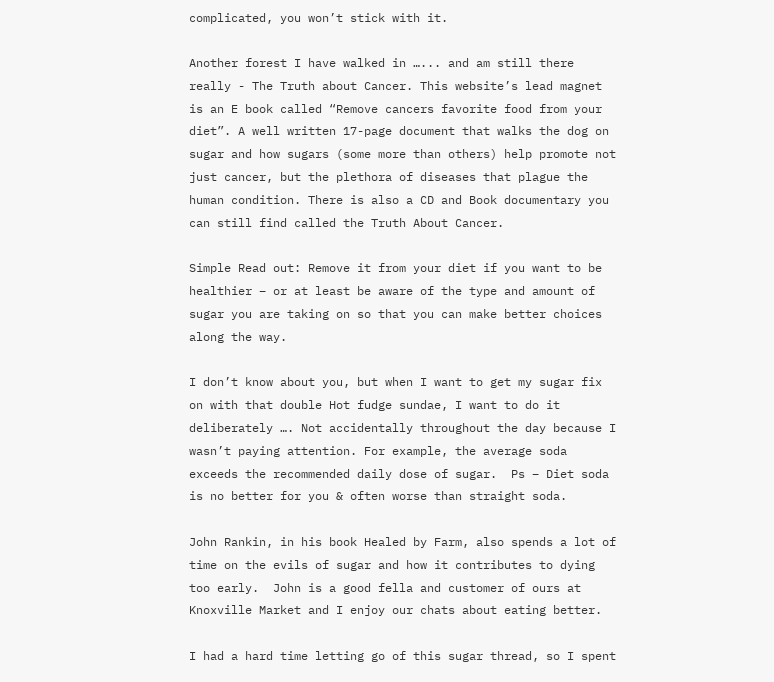complicated, you won’t stick with it.

Another forest I have walked in …... and am still there really - The Truth about Cancer. This website’s lead magnet is an E book called “Remove cancers favorite food from your diet”. A well written 17-page document that walks the dog on sugar and how sugars (some more than others) help promote not just cancer, but the plethora of diseases that plague the human condition. There is also a CD and Book documentary you can still find called the Truth About Cancer.

Simple Read out: Remove it from your diet if you want to be healthier – or at least be aware of the type and amount of sugar you are taking on so that you can make better choices along the way.

I don’t know about you, but when I want to get my sugar fix on with that double Hot fudge sundae, I want to do it deliberately …. Not accidentally throughout the day because I wasn’t paying attention. For example, the average soda exceeds the recommended daily dose of sugar.  Ps – Diet soda is no better for you & often worse than straight soda.

John Rankin, in his book Healed by Farm, also spends a lot of time on the evils of sugar and how it contributes to dying too early.  John is a good fella and customer of ours at Knoxville Market and I enjoy our chats about eating better.

I had a hard time letting go of this sugar thread, so I spent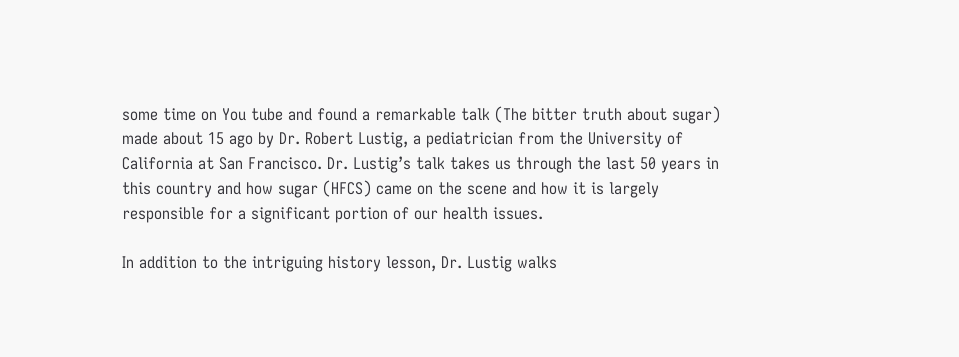some time on You tube and found a remarkable talk (The bitter truth about sugar) made about 15 ago by Dr. Robert Lustig, a pediatrician from the University of California at San Francisco. Dr. Lustig’s talk takes us through the last 50 years in this country and how sugar (HFCS) came on the scene and how it is largely responsible for a significant portion of our health issues.

In addition to the intriguing history lesson, Dr. Lustig walks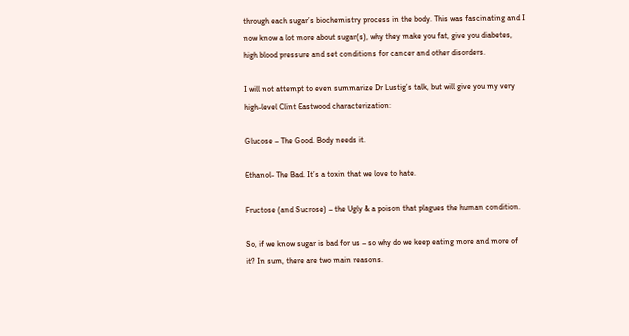through each sugar’s biochemistry process in the body. This was fascinating and I now know a lot more about sugar(s), why they make you fat, give you diabetes, high blood pressure and set conditions for cancer and other disorders.

I will not attempt to even summarize Dr Lustig’s talk, but will give you my very high-level Clint Eastwood characterization:

Glucose – The Good. Body needs it.

Ethanol- The Bad. It’s a toxin that we love to hate.

Fructose (and Sucrose) – the Ugly & a poison that plagues the human condition.

So, if we know sugar is bad for us – so why do we keep eating more and more of it? In sum, there are two main reasons.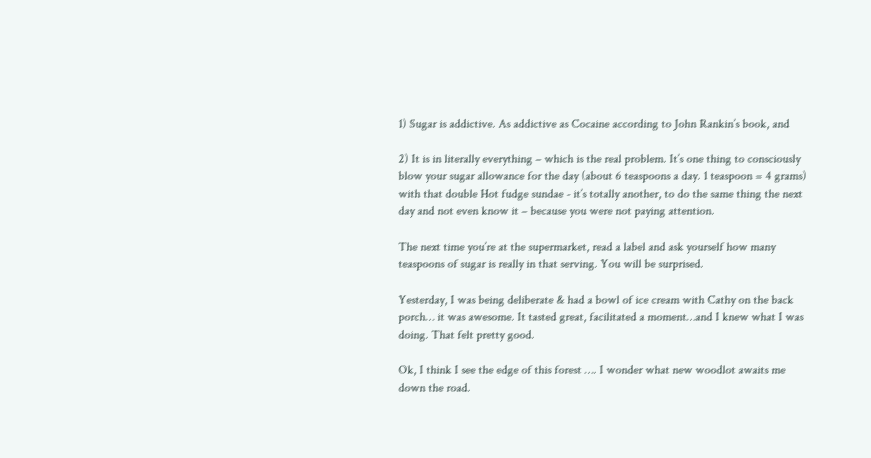1) Sugar is addictive. As addictive as Cocaine according to John Rankin’s book, and

2) It is in literally everything – which is the real problem. It’s one thing to consciously blow your sugar allowance for the day (about 6 teaspoons a day. 1 teaspoon = 4 grams) with that double Hot fudge sundae - it’s totally another, to do the same thing the next day and not even know it – because you were not paying attention.

The next time you’re at the supermarket, read a label and ask yourself how many teaspoons of sugar is really in that serving. You will be surprised.

Yesterday, I was being deliberate & had a bowl of ice cream with Cathy on the back porch… it was awesome. It tasted great, facilitated a moment…and I knew what I was doing. That felt pretty good.

Ok, I think I see the edge of this forest …. I wonder what new woodlot awaits me down the road.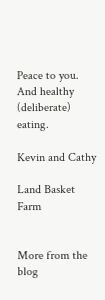Peace to you. And healthy (deliberate) eating.

Kevin and Cathy

Land Basket Farm


More from the blog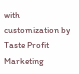with customization by Taste Profit Marketing